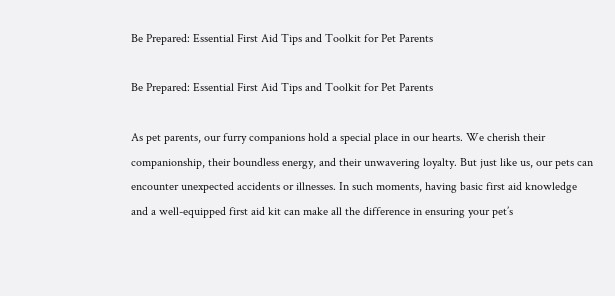Be Prepared: Essential First Aid Tips and Toolkit for Pet Parents

Be Prepared: Essential First Aid Tips and Toolkit for Pet Parents

As pet parents, our furry companions hold a special place in our hearts. We cherish their companionship, their boundless energy, and their unwavering loyalty. But just like us, our pets can encounter unexpected accidents or illnesses. In such moments, having basic first aid knowledge and a well-equipped first aid kit can make all the difference in ensuring your pet’s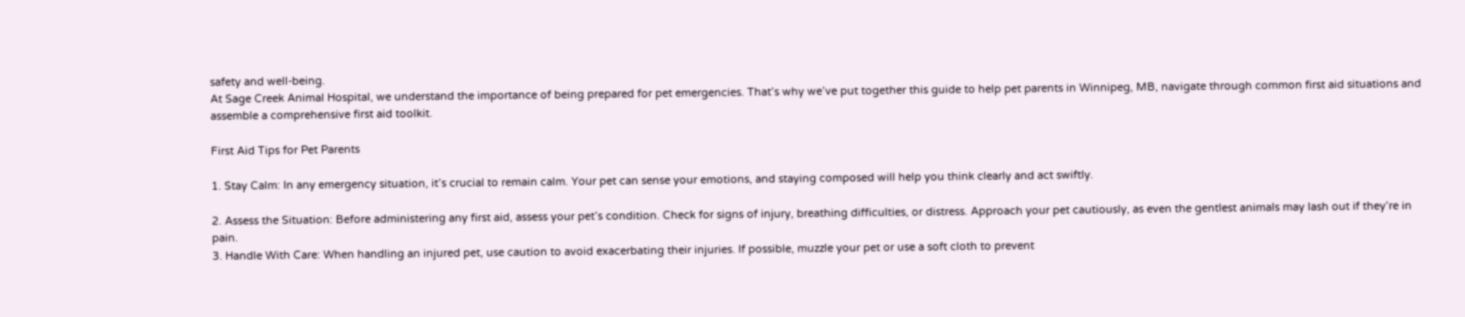safety and well-being.
At Sage Creek Animal Hospital, we understand the importance of being prepared for pet emergencies. That’s why we’ve put together this guide to help pet parents in Winnipeg, MB, navigate through common first aid situations and assemble a comprehensive first aid toolkit.

First Aid Tips for Pet Parents

1. Stay Calm: In any emergency situation, it’s crucial to remain calm. Your pet can sense your emotions, and staying composed will help you think clearly and act swiftly.

2. Assess the Situation: Before administering any first aid, assess your pet’s condition. Check for signs of injury, breathing difficulties, or distress. Approach your pet cautiously, as even the gentlest animals may lash out if they’re in pain.
3. Handle With Care: When handling an injured pet, use caution to avoid exacerbating their injuries. If possible, muzzle your pet or use a soft cloth to prevent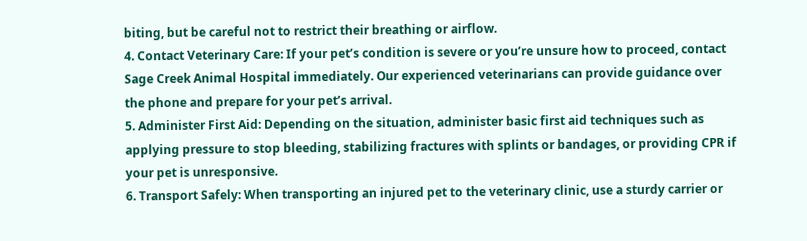biting, but be careful not to restrict their breathing or airflow.
4. Contact Veterinary Care: If your pet’s condition is severe or you’re unsure how to proceed, contact Sage Creek Animal Hospital immediately. Our experienced veterinarians can provide guidance over the phone and prepare for your pet’s arrival.
5. Administer First Aid: Depending on the situation, administer basic first aid techniques such as applying pressure to stop bleeding, stabilizing fractures with splints or bandages, or providing CPR if your pet is unresponsive.
6. Transport Safely: When transporting an injured pet to the veterinary clinic, use a sturdy carrier or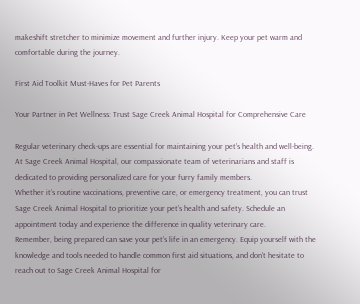makeshift stretcher to minimize movement and further injury. Keep your pet warm and comfortable during the journey.

First Aid Toolkit Must-Haves for Pet Parents

Your Partner in Pet Wellness: Trust Sage Creek Animal Hospital for Comprehensive Care

Regular veterinary check-ups are essential for maintaining your pet’s health and well-being. At Sage Creek Animal Hospital, our compassionate team of veterinarians and staff is dedicated to providing personalized care for your furry family members.
Whether it’s routine vaccinations, preventive care, or emergency treatment, you can trust Sage Creek Animal Hospital to prioritize your pet’s health and safety. Schedule an appointment today and experience the difference in quality veterinary care.
Remember, being prepared can save your pet’s life in an emergency. Equip yourself with the knowledge and tools needed to handle common first aid situations, and don’t hesitate to reach out to Sage Creek Animal Hospital for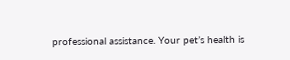professional assistance. Your pet’s health is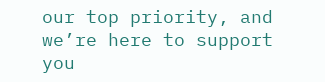our top priority, and we’re here to support you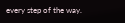every step of the way.